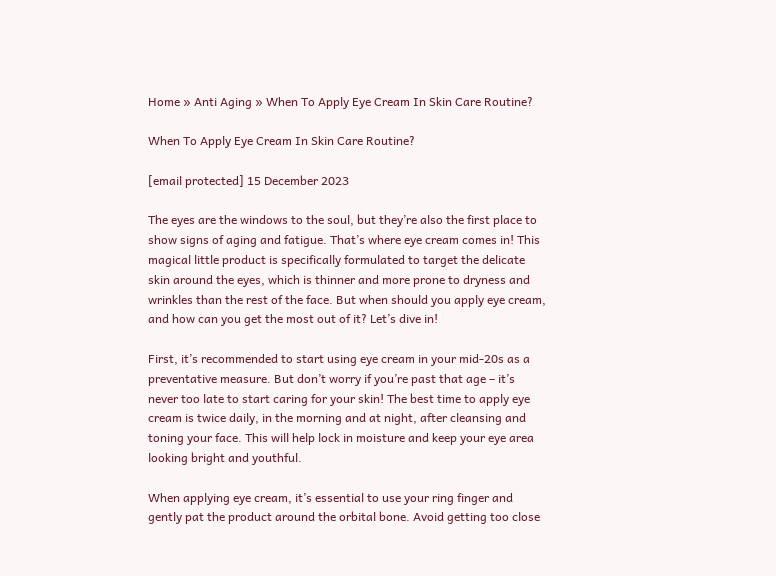Home » Anti Aging » When To Apply Eye Cream In Skin Care Routine?

When To Apply Eye Cream In Skin Care Routine?

[email protected] 15 December 2023

The eyes are the windows to the soul, but they’re also the first place to show signs of aging and fatigue. That’s where eye cream comes in! This magical little product is specifically formulated to target the delicate skin around the eyes, which is thinner and more prone to dryness and wrinkles than the rest of the face. But when should you apply eye cream, and how can you get the most out of it? Let’s dive in!

First, it’s recommended to start using eye cream in your mid-20s as a preventative measure. But don’t worry if you’re past that age – it’s never too late to start caring for your skin! The best time to apply eye cream is twice daily, in the morning and at night, after cleansing and toning your face. This will help lock in moisture and keep your eye area looking bright and youthful.

When applying eye cream, it’s essential to use your ring finger and gently pat the product around the orbital bone. Avoid getting too close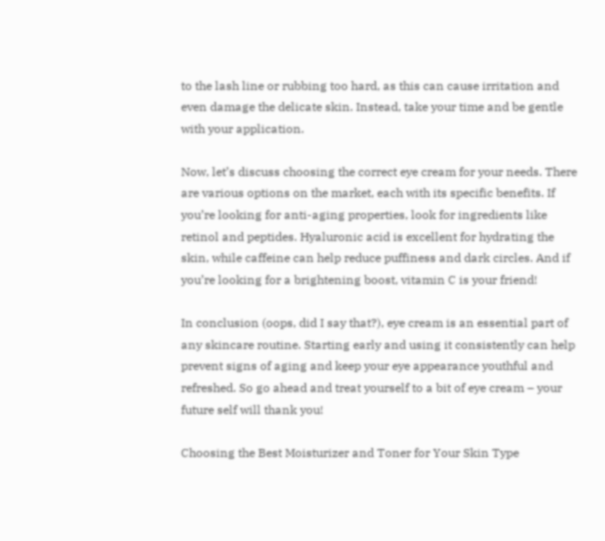to the lash line or rubbing too hard, as this can cause irritation and even damage the delicate skin. Instead, take your time and be gentle with your application.

Now, let’s discuss choosing the correct eye cream for your needs. There are various options on the market, each with its specific benefits. If you’re looking for anti-aging properties, look for ingredients like retinol and peptides. Hyaluronic acid is excellent for hydrating the skin, while caffeine can help reduce puffiness and dark circles. And if you’re looking for a brightening boost, vitamin C is your friend!

In conclusion (oops, did I say that?), eye cream is an essential part of any skincare routine. Starting early and using it consistently can help prevent signs of aging and keep your eye appearance youthful and refreshed. So go ahead and treat yourself to a bit of eye cream – your future self will thank you!

Choosing the Best Moisturizer and Toner for Your Skin Type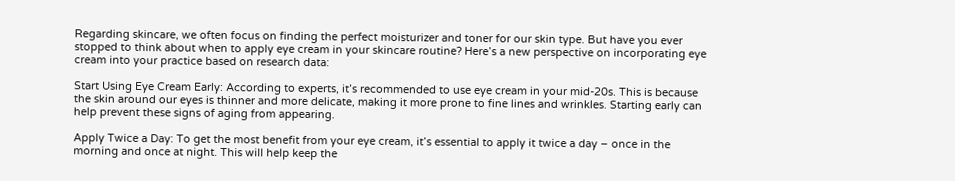Regarding skincare, we often focus on finding the perfect moisturizer and toner for our skin type. But have you ever stopped to think about when to apply eye cream in your skincare routine? Here’s a new perspective on incorporating eye cream into your practice based on research data:

Start Using Eye Cream Early: According to experts, it’s recommended to use eye cream in your mid-20s. This is because the skin around our eyes is thinner and more delicate, making it more prone to fine lines and wrinkles. Starting early can help prevent these signs of aging from appearing.

Apply Twice a Day: To get the most benefit from your eye cream, it’s essential to apply it twice a day – once in the morning and once at night. This will help keep the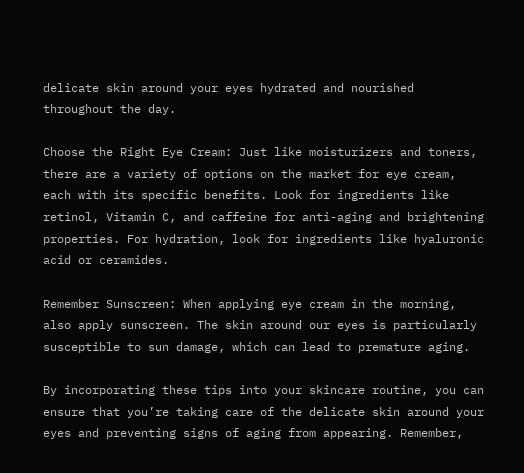delicate skin around your eyes hydrated and nourished throughout the day.

Choose the Right Eye Cream: Just like moisturizers and toners, there are a variety of options on the market for eye cream, each with its specific benefits. Look for ingredients like retinol, Vitamin C, and caffeine for anti-aging and brightening properties. For hydration, look for ingredients like hyaluronic acid or ceramides.

Remember Sunscreen: When applying eye cream in the morning, also apply sunscreen. The skin around our eyes is particularly susceptible to sun damage, which can lead to premature aging.

By incorporating these tips into your skincare routine, you can ensure that you’re taking care of the delicate skin around your eyes and preventing signs of aging from appearing. Remember,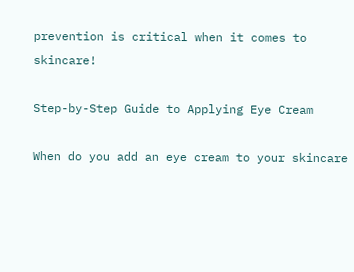prevention is critical when it comes to skincare!

Step-by-Step Guide to Applying Eye Cream

When do you add an eye cream to your skincare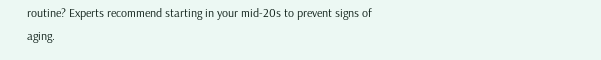routine? Experts recommend starting in your mid-20s to prevent signs of aging.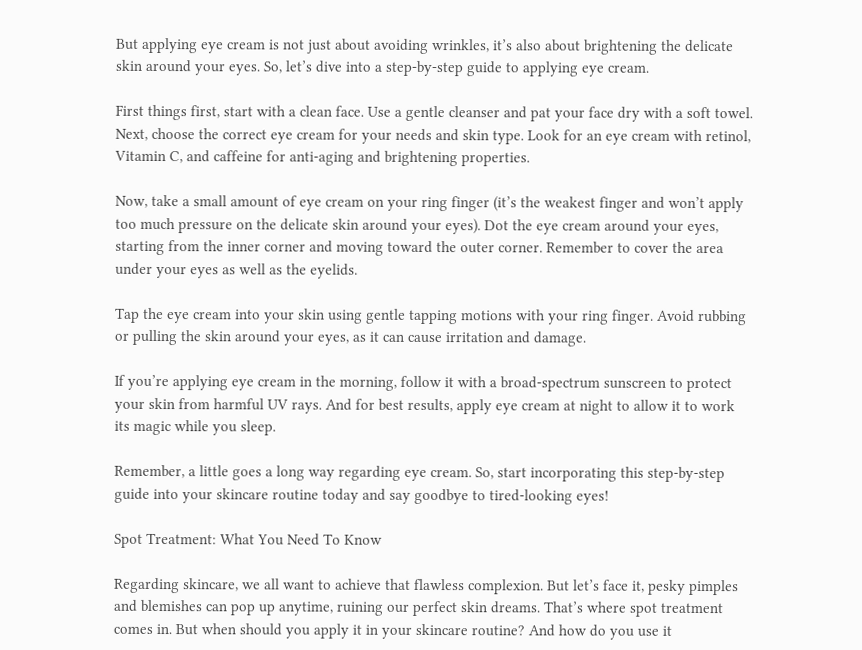But applying eye cream is not just about avoiding wrinkles, it’s also about brightening the delicate skin around your eyes. So, let’s dive into a step-by-step guide to applying eye cream.

First things first, start with a clean face. Use a gentle cleanser and pat your face dry with a soft towel. Next, choose the correct eye cream for your needs and skin type. Look for an eye cream with retinol, Vitamin C, and caffeine for anti-aging and brightening properties.

Now, take a small amount of eye cream on your ring finger (it’s the weakest finger and won’t apply too much pressure on the delicate skin around your eyes). Dot the eye cream around your eyes, starting from the inner corner and moving toward the outer corner. Remember to cover the area under your eyes as well as the eyelids.

Tap the eye cream into your skin using gentle tapping motions with your ring finger. Avoid rubbing or pulling the skin around your eyes, as it can cause irritation and damage.

If you’re applying eye cream in the morning, follow it with a broad-spectrum sunscreen to protect your skin from harmful UV rays. And for best results, apply eye cream at night to allow it to work its magic while you sleep.

Remember, a little goes a long way regarding eye cream. So, start incorporating this step-by-step guide into your skincare routine today and say goodbye to tired-looking eyes!

Spot Treatment: What You Need To Know

Regarding skincare, we all want to achieve that flawless complexion. But let’s face it, pesky pimples and blemishes can pop up anytime, ruining our perfect skin dreams. That’s where spot treatment comes in. But when should you apply it in your skincare routine? And how do you use it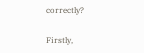correctly?

Firstly,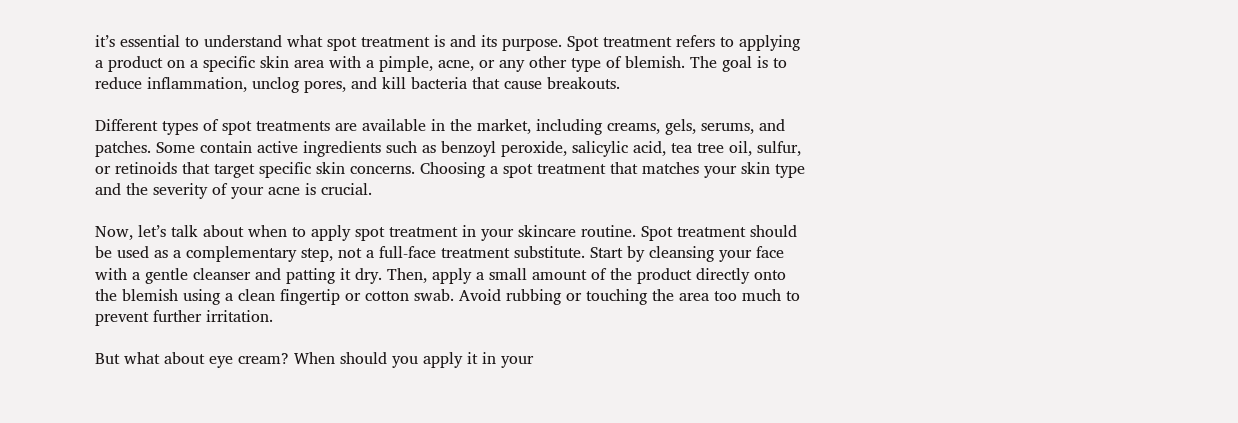it’s essential to understand what spot treatment is and its purpose. Spot treatment refers to applying a product on a specific skin area with a pimple, acne, or any other type of blemish. The goal is to reduce inflammation, unclog pores, and kill bacteria that cause breakouts.

Different types of spot treatments are available in the market, including creams, gels, serums, and patches. Some contain active ingredients such as benzoyl peroxide, salicylic acid, tea tree oil, sulfur, or retinoids that target specific skin concerns. Choosing a spot treatment that matches your skin type and the severity of your acne is crucial.

Now, let’s talk about when to apply spot treatment in your skincare routine. Spot treatment should be used as a complementary step, not a full-face treatment substitute. Start by cleansing your face with a gentle cleanser and patting it dry. Then, apply a small amount of the product directly onto the blemish using a clean fingertip or cotton swab. Avoid rubbing or touching the area too much to prevent further irritation.

But what about eye cream? When should you apply it in your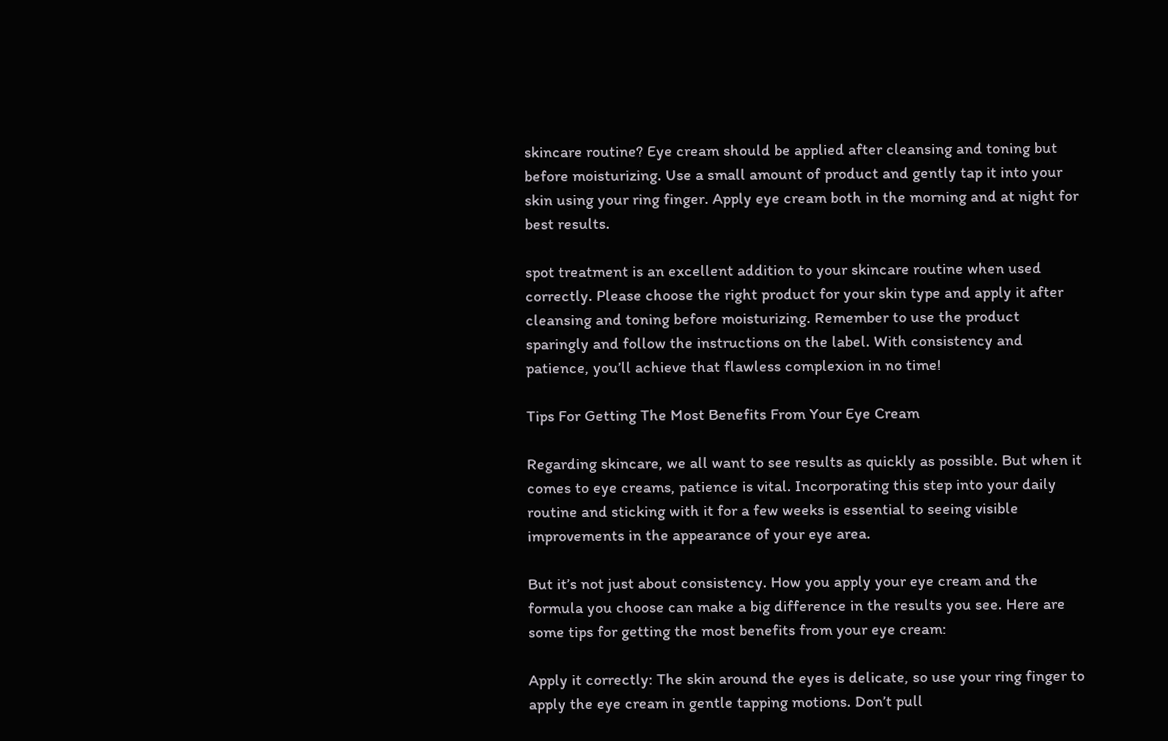skincare routine? Eye cream should be applied after cleansing and toning but before moisturizing. Use a small amount of product and gently tap it into your skin using your ring finger. Apply eye cream both in the morning and at night for best results.

spot treatment is an excellent addition to your skincare routine when used correctly. Please choose the right product for your skin type and apply it after cleansing and toning before moisturizing. Remember to use the product sparingly and follow the instructions on the label. With consistency and patience, you’ll achieve that flawless complexion in no time!

Tips For Getting The Most Benefits From Your Eye Cream

Regarding skincare, we all want to see results as quickly as possible. But when it comes to eye creams, patience is vital. Incorporating this step into your daily routine and sticking with it for a few weeks is essential to seeing visible improvements in the appearance of your eye area.

But it’s not just about consistency. How you apply your eye cream and the formula you choose can make a big difference in the results you see. Here are some tips for getting the most benefits from your eye cream:

Apply it correctly: The skin around the eyes is delicate, so use your ring finger to apply the eye cream in gentle tapping motions. Don’t pull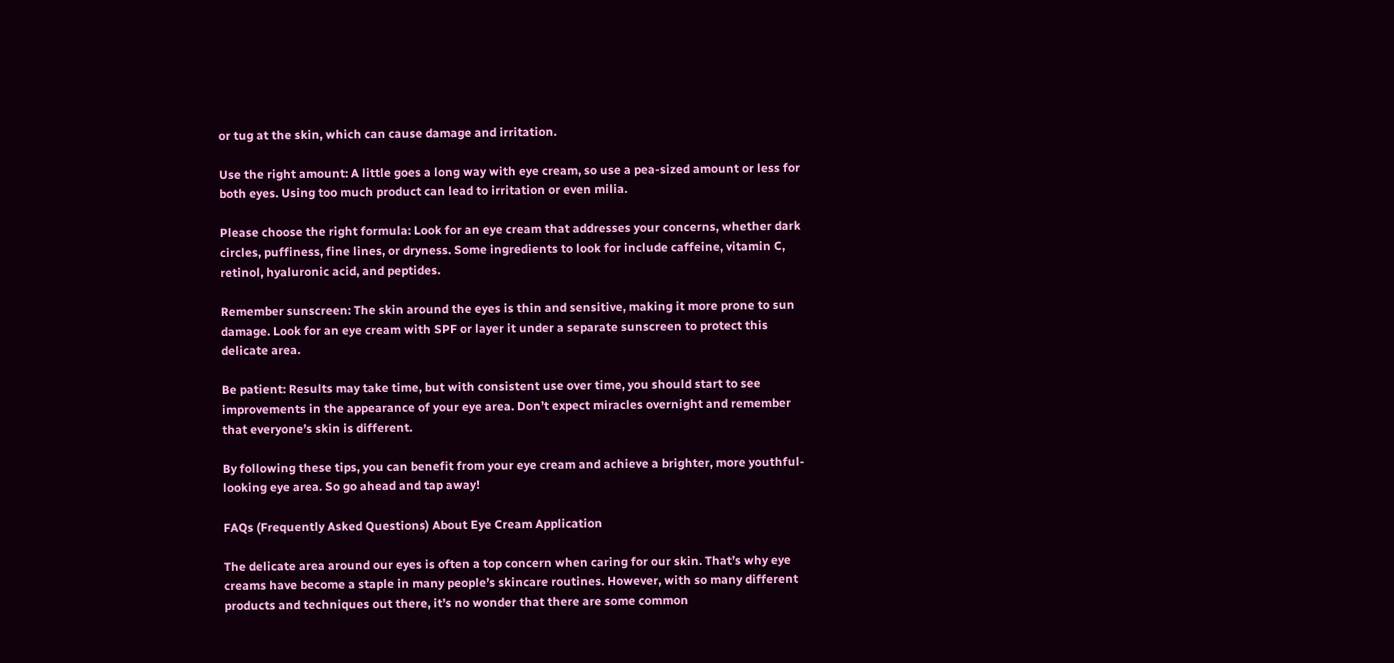or tug at the skin, which can cause damage and irritation.

Use the right amount: A little goes a long way with eye cream, so use a pea-sized amount or less for both eyes. Using too much product can lead to irritation or even milia.

Please choose the right formula: Look for an eye cream that addresses your concerns, whether dark circles, puffiness, fine lines, or dryness. Some ingredients to look for include caffeine, vitamin C, retinol, hyaluronic acid, and peptides.

Remember sunscreen: The skin around the eyes is thin and sensitive, making it more prone to sun damage. Look for an eye cream with SPF or layer it under a separate sunscreen to protect this delicate area.

Be patient: Results may take time, but with consistent use over time, you should start to see improvements in the appearance of your eye area. Don’t expect miracles overnight and remember that everyone’s skin is different.

By following these tips, you can benefit from your eye cream and achieve a brighter, more youthful-looking eye area. So go ahead and tap away!

FAQs (Frequently Asked Questions) About Eye Cream Application

The delicate area around our eyes is often a top concern when caring for our skin. That’s why eye creams have become a staple in many people’s skincare routines. However, with so many different products and techniques out there, it’s no wonder that there are some common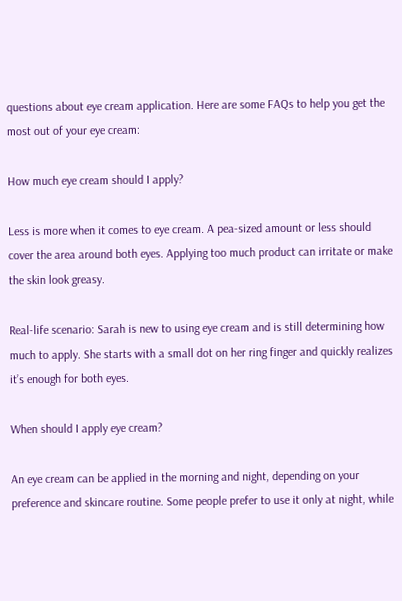questions about eye cream application. Here are some FAQs to help you get the most out of your eye cream:

How much eye cream should I apply?

Less is more when it comes to eye cream. A pea-sized amount or less should cover the area around both eyes. Applying too much product can irritate or make the skin look greasy.

Real-life scenario: Sarah is new to using eye cream and is still determining how much to apply. She starts with a small dot on her ring finger and quickly realizes it’s enough for both eyes.

When should I apply eye cream?

An eye cream can be applied in the morning and night, depending on your preference and skincare routine. Some people prefer to use it only at night, while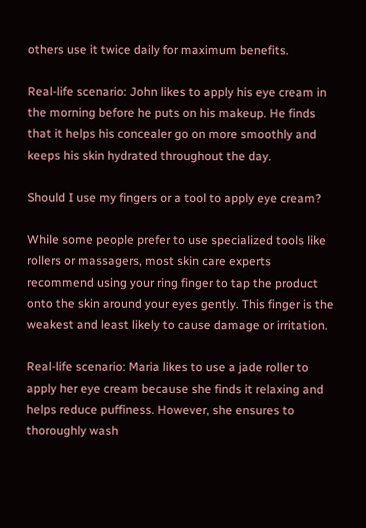others use it twice daily for maximum benefits.

Real-life scenario: John likes to apply his eye cream in the morning before he puts on his makeup. He finds that it helps his concealer go on more smoothly and keeps his skin hydrated throughout the day.

Should I use my fingers or a tool to apply eye cream?

While some people prefer to use specialized tools like rollers or massagers, most skin care experts recommend using your ring finger to tap the product onto the skin around your eyes gently. This finger is the weakest and least likely to cause damage or irritation.

Real-life scenario: Maria likes to use a jade roller to apply her eye cream because she finds it relaxing and helps reduce puffiness. However, she ensures to thoroughly wash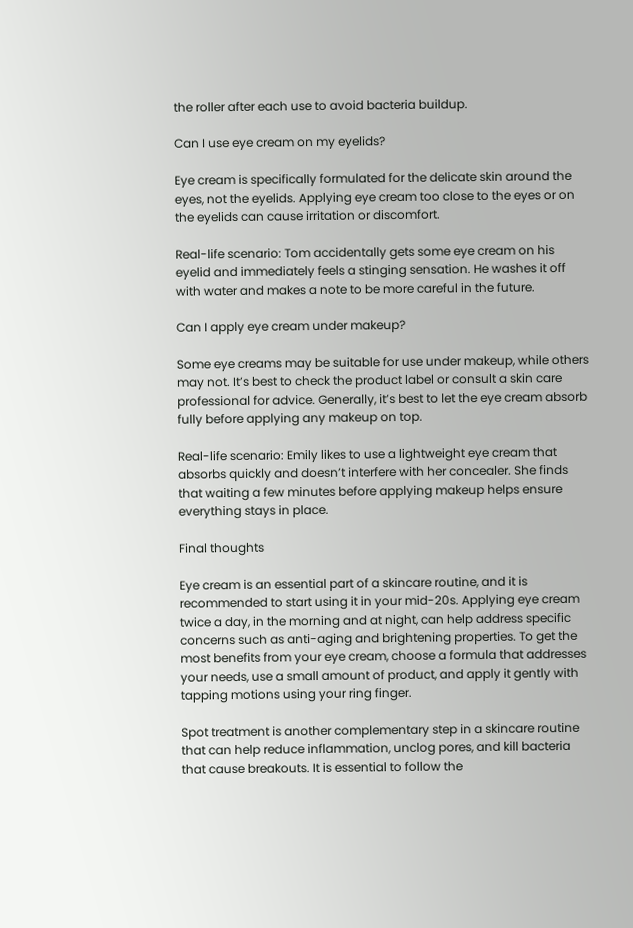the roller after each use to avoid bacteria buildup.

Can I use eye cream on my eyelids?

Eye cream is specifically formulated for the delicate skin around the eyes, not the eyelids. Applying eye cream too close to the eyes or on the eyelids can cause irritation or discomfort.

Real-life scenario: Tom accidentally gets some eye cream on his eyelid and immediately feels a stinging sensation. He washes it off with water and makes a note to be more careful in the future.

Can I apply eye cream under makeup?

Some eye creams may be suitable for use under makeup, while others may not. It’s best to check the product label or consult a skin care professional for advice. Generally, it’s best to let the eye cream absorb fully before applying any makeup on top.

Real-life scenario: Emily likes to use a lightweight eye cream that absorbs quickly and doesn’t interfere with her concealer. She finds that waiting a few minutes before applying makeup helps ensure everything stays in place.

Final thoughts

Eye cream is an essential part of a skincare routine, and it is recommended to start using it in your mid-20s. Applying eye cream twice a day, in the morning and at night, can help address specific concerns such as anti-aging and brightening properties. To get the most benefits from your eye cream, choose a formula that addresses your needs, use a small amount of product, and apply it gently with tapping motions using your ring finger.

Spot treatment is another complementary step in a skincare routine that can help reduce inflammation, unclog pores, and kill bacteria that cause breakouts. It is essential to follow the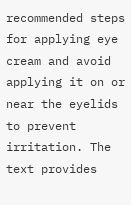recommended steps for applying eye cream and avoid applying it on or near the eyelids to prevent irritation. The text provides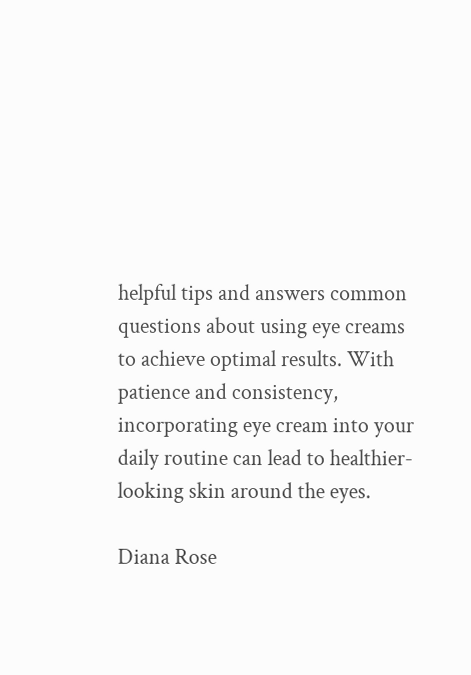helpful tips and answers common questions about using eye creams to achieve optimal results. With patience and consistency, incorporating eye cream into your daily routine can lead to healthier-looking skin around the eyes.

Diana Rose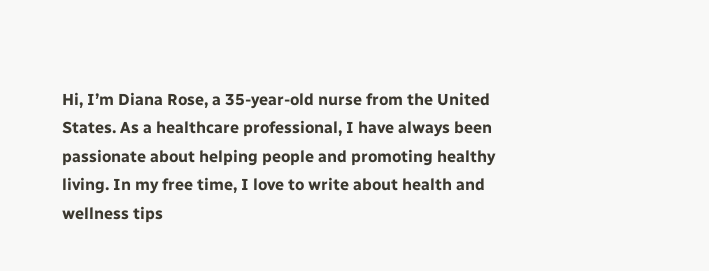Hi, I’m Diana Rose, a 35-year-old nurse from the United States. As a healthcare professional, I have always been passionate about helping people and promoting healthy living. In my free time, I love to write about health and wellness tips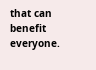that can benefit everyone.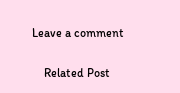Leave a comment

    Related Post